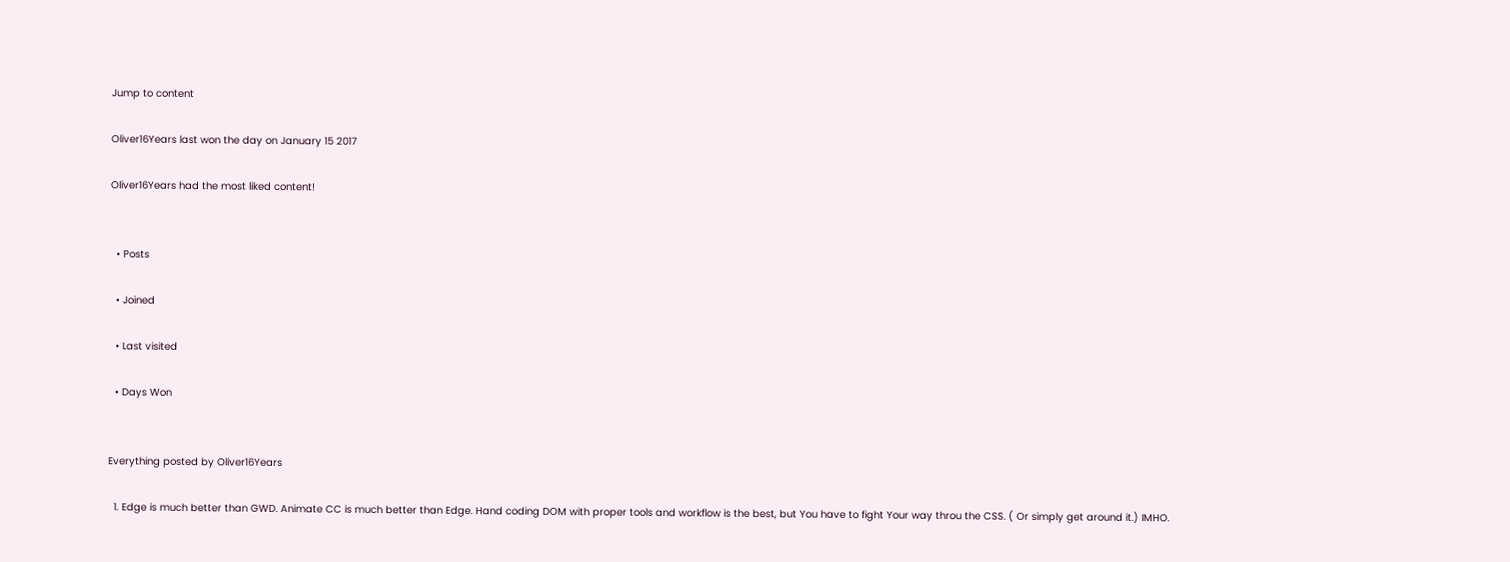Jump to content

Oliver16Years last won the day on January 15 2017

Oliver16Years had the most liked content!


  • Posts

  • Joined

  • Last visited

  • Days Won


Everything posted by Oliver16Years

  1. Edge is much better than GWD. Animate CC is much better than Edge. Hand coding DOM with proper tools and workflow is the best, but You have to fight Your way throu the CSS. ( Or simply get around it.) IMHO.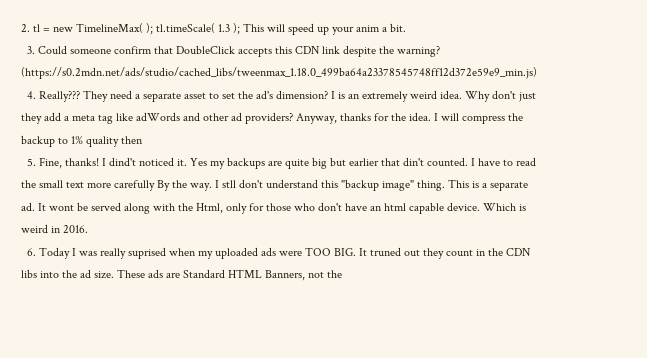2. tl = new TimelineMax( ); tl.timeScale( 1.3 ); This will speed up your anim a bit.
  3. Could someone confirm that DoubleClick accepts this CDN link despite the warning? (https://s0.2mdn.net/ads/studio/cached_libs/tweenmax_1.18.0_499ba64a23378545748ff12d372e59e9_min.js)
  4. Really??? They need a separate asset to set the ad's dimension? I is an extremely weird idea. Why don't just they add a meta tag like adWords and other ad providers? Anyway, thanks for the idea. I will compress the backup to 1% quality then
  5. Fine, thanks! I dind't noticed it. Yes my backups are quite big but earlier that din't counted. I have to read the small text more carefully By the way. I stll don't understand this "backup image" thing. This is a separate ad. It wont be served along with the Html, only for those who don't have an html capable device. Which is weird in 2016.
  6. Today I was really suprised when my uploaded ads were TOO BIG. It truned out they count in the CDN libs into the ad size. These ads are Standard HTML Banners, not the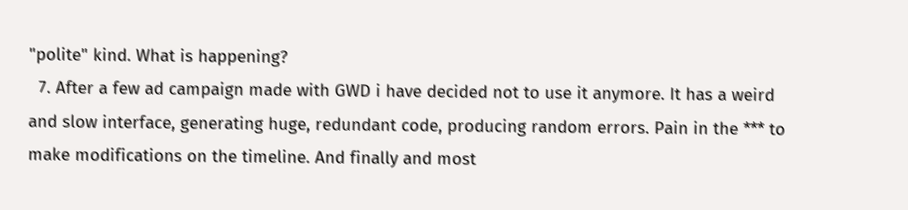"polite" kind. What is happening?
  7. After a few ad campaign made with GWD i have decided not to use it anymore. It has a weird and slow interface, generating huge, redundant code, producing random errors. Pain in the *** to make modifications on the timeline. And finally and most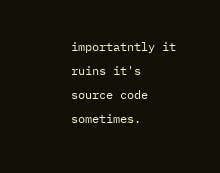importatntly it ruins it's source code sometimes.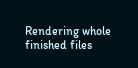Rendering whole finished files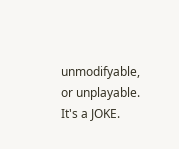unmodifyable, or unplayable. It's a JOKE.